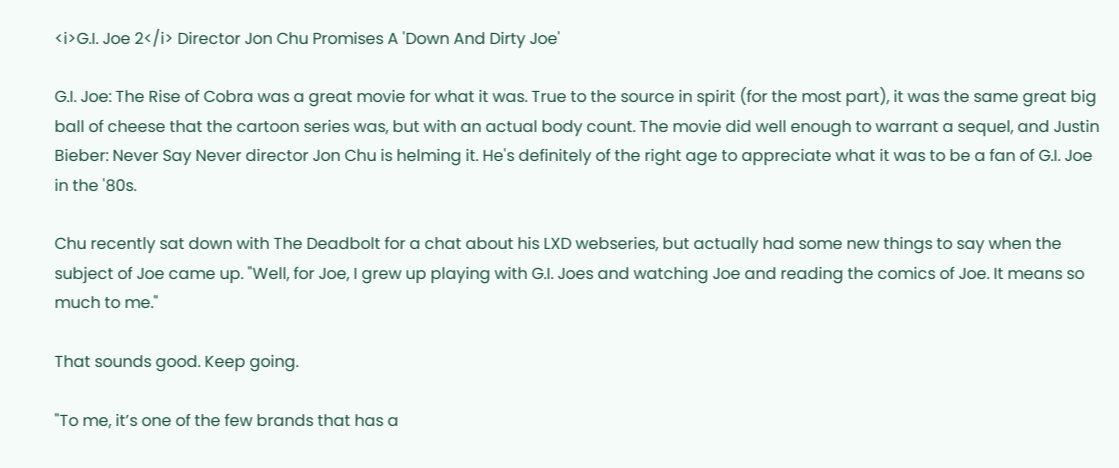<i>G.I. Joe 2</i> Director Jon Chu Promises A 'Down And Dirty Joe'

G.I. Joe: The Rise of Cobra was a great movie for what it was. True to the source in spirit (for the most part), it was the same great big ball of cheese that the cartoon series was, but with an actual body count. The movie did well enough to warrant a sequel, and Justin Bieber: Never Say Never director Jon Chu is helming it. He's definitely of the right age to appreciate what it was to be a fan of G.I. Joe in the '80s.

Chu recently sat down with The Deadbolt for a chat about his LXD webseries, but actually had some new things to say when the subject of Joe came up. "Well, for Joe, I grew up playing with G.I. Joes and watching Joe and reading the comics of Joe. It means so much to me."

That sounds good. Keep going.

"To me, it’s one of the few brands that has a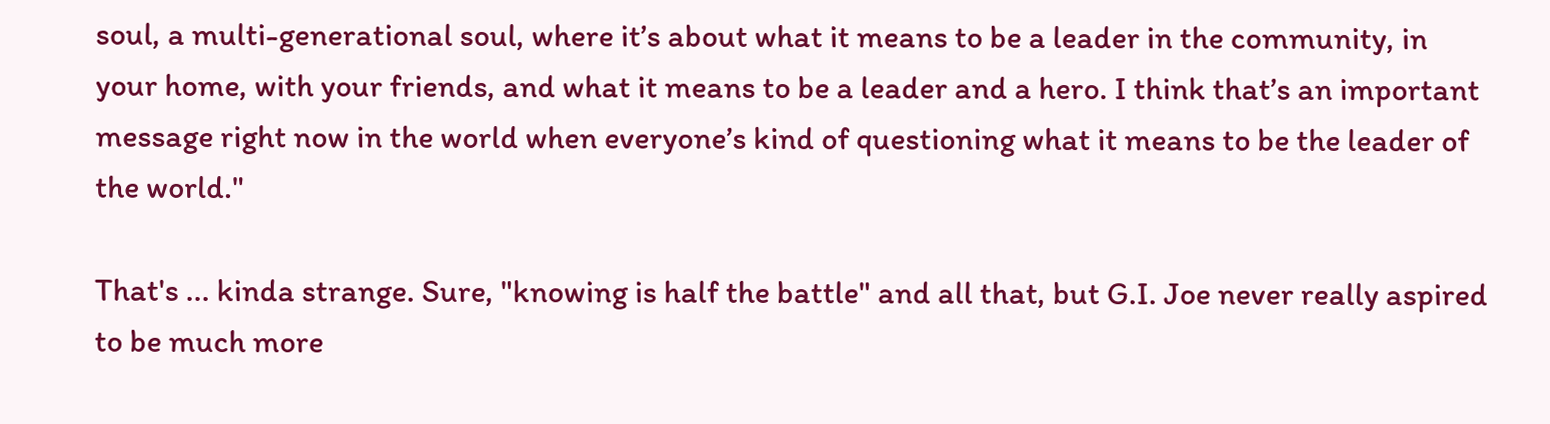soul, a multi-generational soul, where it’s about what it means to be a leader in the community, in your home, with your friends, and what it means to be a leader and a hero. I think that’s an important message right now in the world when everyone’s kind of questioning what it means to be the leader of the world."

That's ... kinda strange. Sure, "knowing is half the battle" and all that, but G.I. Joe never really aspired to be much more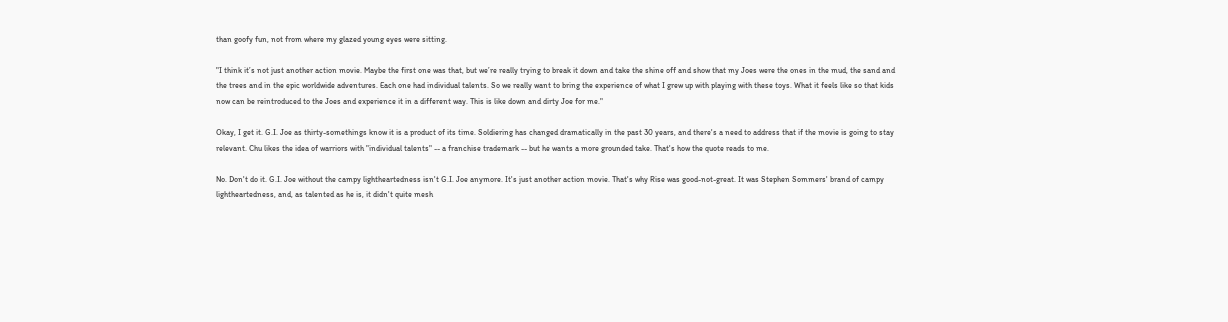than goofy fun, not from where my glazed young eyes were sitting.

"I think it’s not just another action movie. Maybe the first one was that, but we’re really trying to break it down and take the shine off and show that my Joes were the ones in the mud, the sand and the trees and in the epic worldwide adventures. Each one had individual talents. So we really want to bring the experience of what I grew up with playing with these toys. What it feels like so that kids now can be reintroduced to the Joes and experience it in a different way. This is like down and dirty Joe for me."

Okay, I get it. G.I. Joe as thirty-somethings know it is a product of its time. Soldiering has changed dramatically in the past 30 years, and there's a need to address that if the movie is going to stay relevant. Chu likes the idea of warriors with "individual talents" -- a franchise trademark -- but he wants a more grounded take. That's how the quote reads to me.

No. Don't do it. G.I. Joe without the campy lightheartedness isn't G.I. Joe anymore. It's just another action movie. That's why Rise was good-not-great. It was Stephen Sommers' brand of campy lightheartedness, and, as talented as he is, it didn't quite mesh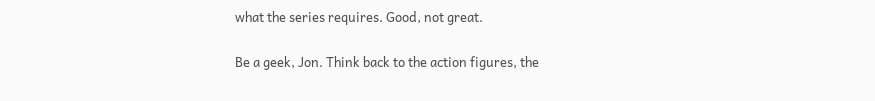what the series requires. Good, not great.

Be a geek, Jon. Think back to the action figures, the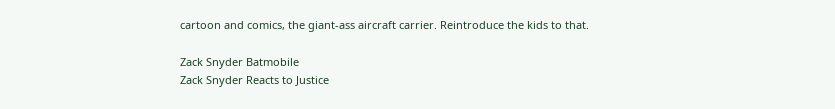cartoon and comics, the giant-ass aircraft carrier. Reintroduce the kids to that.

Zack Snyder Batmobile
Zack Snyder Reacts to Justice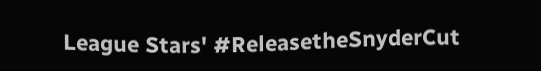League Stars' #ReleasetheSnyderCut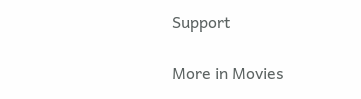Support

More in Movies